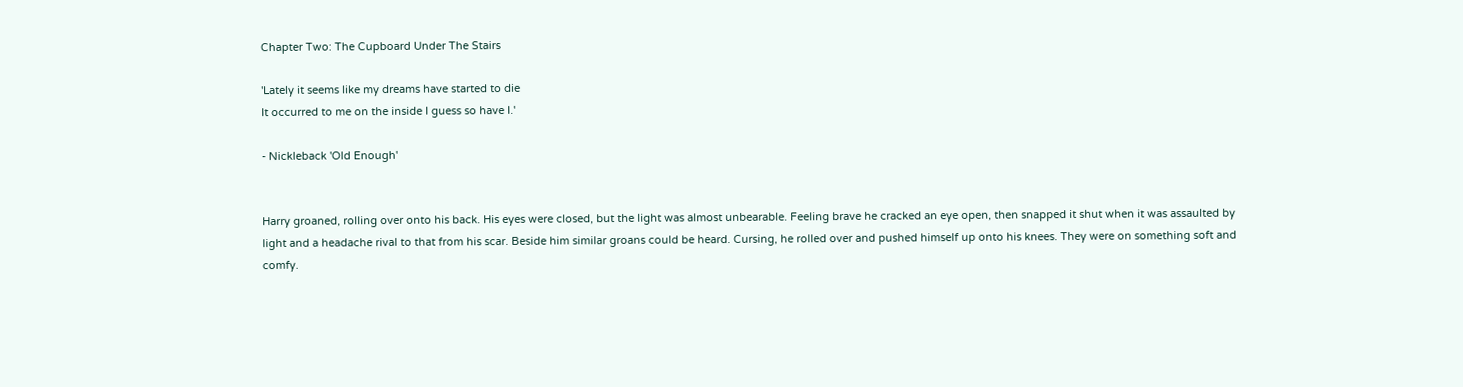Chapter Two: The Cupboard Under The Stairs

'Lately it seems like my dreams have started to die
It occurred to me on the inside I guess so have I.'

- Nickleback 'Old Enough'


Harry groaned, rolling over onto his back. His eyes were closed, but the light was almost unbearable. Feeling brave he cracked an eye open, then snapped it shut when it was assaulted by light and a headache rival to that from his scar. Beside him similar groans could be heard. Cursing, he rolled over and pushed himself up onto his knees. They were on something soft and comfy.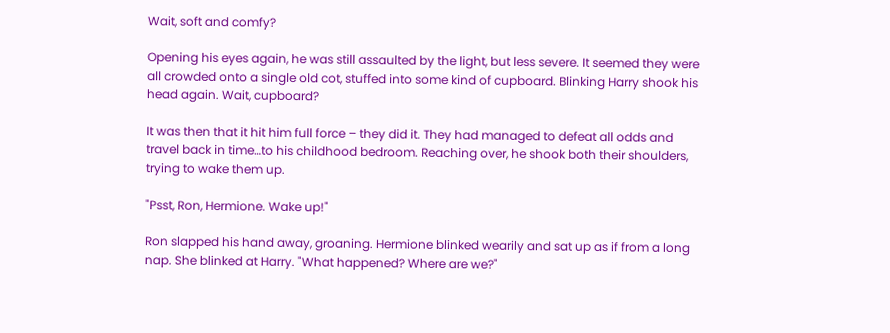Wait, soft and comfy?

Opening his eyes again, he was still assaulted by the light, but less severe. It seemed they were all crowded onto a single old cot, stuffed into some kind of cupboard. Blinking Harry shook his head again. Wait, cupboard?

It was then that it hit him full force – they did it. They had managed to defeat all odds and travel back in time…to his childhood bedroom. Reaching over, he shook both their shoulders, trying to wake them up.

"Psst, Ron, Hermione. Wake up!"

Ron slapped his hand away, groaning. Hermione blinked wearily and sat up as if from a long nap. She blinked at Harry. "What happened? Where are we?"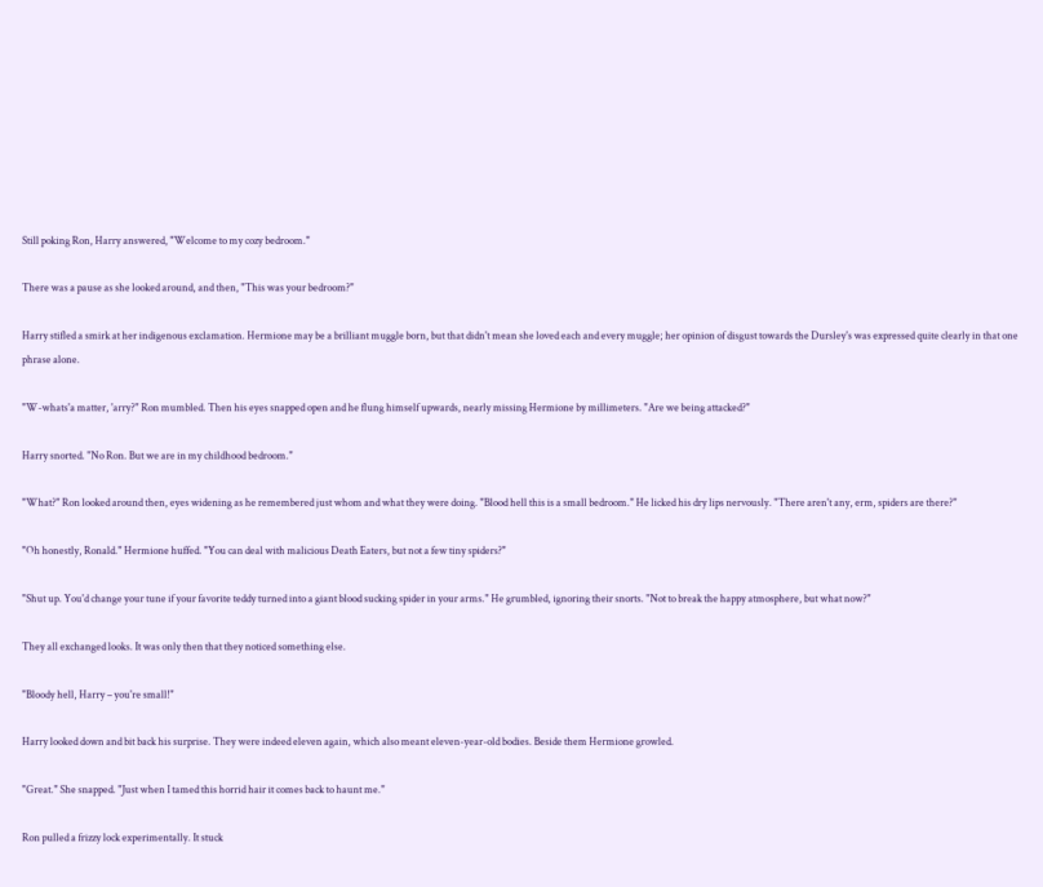Still poking Ron, Harry answered, "Welcome to my cozy bedroom."

There was a pause as she looked around, and then, "This was your bedroom?"

Harry stifled a smirk at her indigenous exclamation. Hermione may be a brilliant muggle born, but that didn't mean she loved each and every muggle; her opinion of disgust towards the Dursley's was expressed quite clearly in that one phrase alone.

"W-whats'a matter, 'arry?" Ron mumbled. Then his eyes snapped open and he flung himself upwards, nearly missing Hermione by millimeters. "Are we being attacked?"

Harry snorted. "No Ron. But we are in my childhood bedroom."

"What?" Ron looked around then, eyes widening as he remembered just whom and what they were doing. "Blood hell this is a small bedroom." He licked his dry lips nervously. "There aren't any, erm, spiders are there?"

"Oh honestly, Ronald." Hermione huffed. "You can deal with malicious Death Eaters, but not a few tiny spiders?"

"Shut up. You'd change your tune if your favorite teddy turned into a giant blood sucking spider in your arms." He grumbled, ignoring their snorts. "Not to break the happy atmosphere, but what now?"

They all exchanged looks. It was only then that they noticed something else.

"Bloody hell, Harry – you're small!"

Harry looked down and bit back his surprise. They were indeed eleven again, which also meant eleven-year-old bodies. Beside them Hermione growled.

"Great." She snapped. "Just when I tamed this horrid hair it comes back to haunt me."

Ron pulled a frizzy lock experimentally. It stuck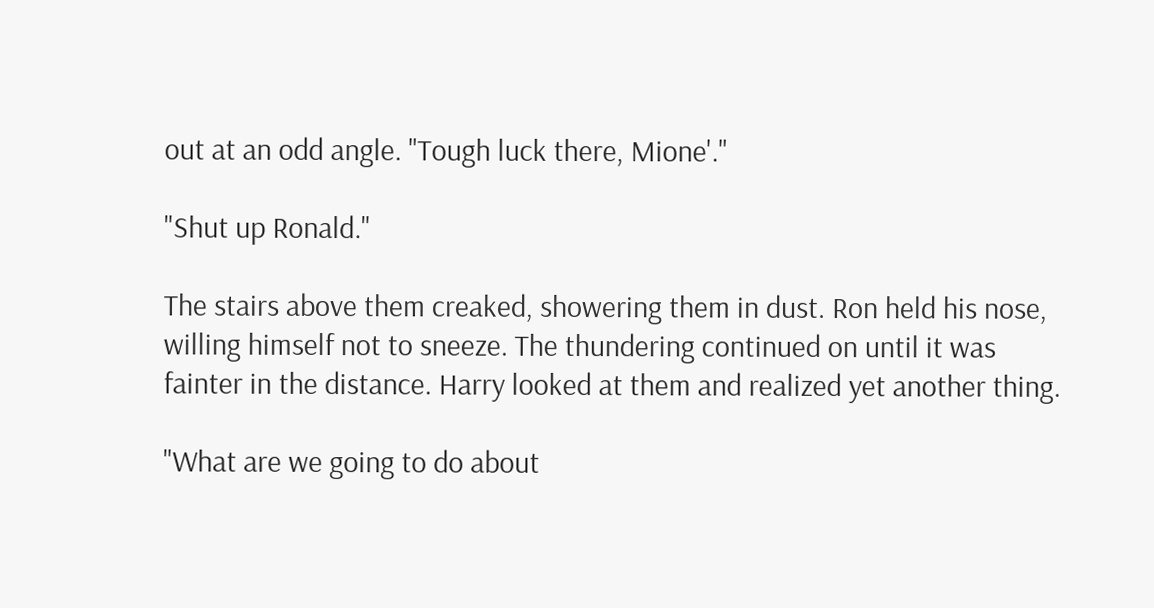out at an odd angle. "Tough luck there, Mione'."

"Shut up Ronald."

The stairs above them creaked, showering them in dust. Ron held his nose, willing himself not to sneeze. The thundering continued on until it was fainter in the distance. Harry looked at them and realized yet another thing.

"What are we going to do about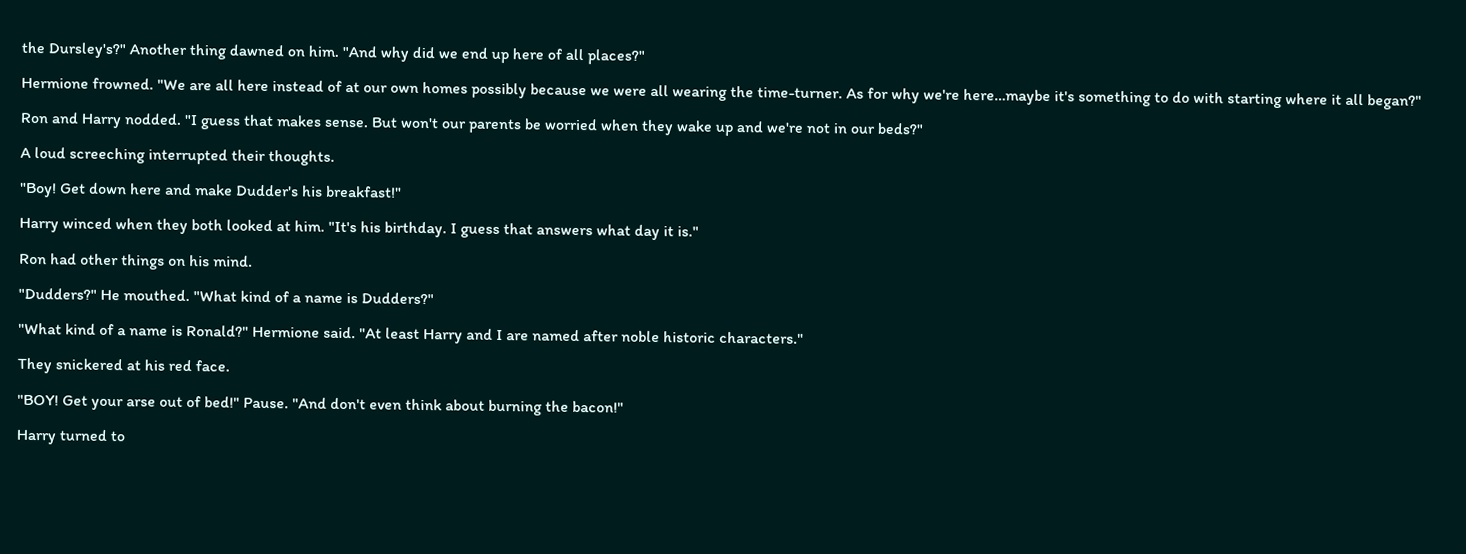the Dursley's?" Another thing dawned on him. "And why did we end up here of all places?"

Hermione frowned. "We are all here instead of at our own homes possibly because we were all wearing the time-turner. As for why we're here…maybe it's something to do with starting where it all began?"

Ron and Harry nodded. "I guess that makes sense. But won't our parents be worried when they wake up and we're not in our beds?"

A loud screeching interrupted their thoughts.

"Boy! Get down here and make Dudder's his breakfast!"

Harry winced when they both looked at him. "It's his birthday. I guess that answers what day it is."

Ron had other things on his mind.

"Dudders?" He mouthed. "What kind of a name is Dudders?"

"What kind of a name is Ronald?" Hermione said. "At least Harry and I are named after noble historic characters."

They snickered at his red face.

"BOY! Get your arse out of bed!" Pause. "And don't even think about burning the bacon!"

Harry turned to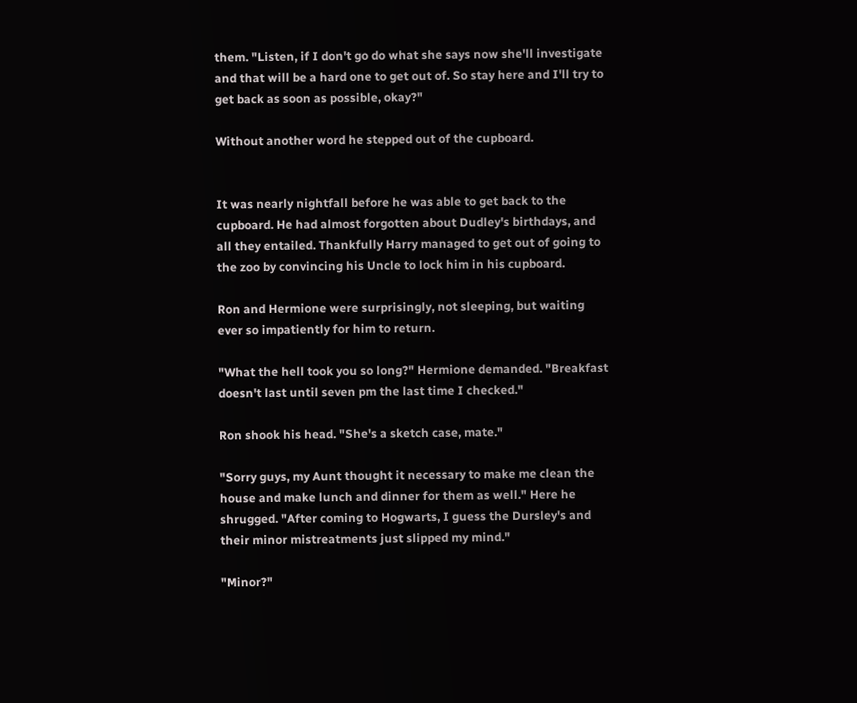them. "Listen, if I don't go do what she says now she'll investigate and that will be a hard one to get out of. So stay here and I'll try to get back as soon as possible, okay?"

Without another word he stepped out of the cupboard.


It was nearly nightfall before he was able to get back to the cupboard. He had almost forgotten about Dudley's birthdays, and all they entailed. Thankfully Harry managed to get out of going to the zoo by convincing his Uncle to lock him in his cupboard.

Ron and Hermione were surprisingly, not sleeping, but waiting ever so impatiently for him to return.

"What the hell took you so long?" Hermione demanded. "Breakfast doesn't last until seven pm the last time I checked."

Ron shook his head. "She's a sketch case, mate."

"Sorry guys, my Aunt thought it necessary to make me clean the house and make lunch and dinner for them as well." Here he shrugged. "After coming to Hogwarts, I guess the Dursley's and their minor mistreatments just slipped my mind."

"Minor?"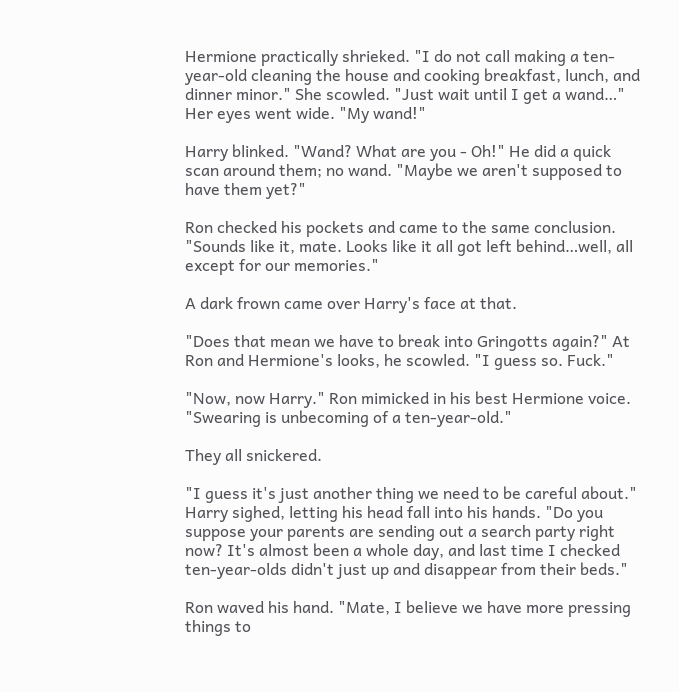Hermione practically shrieked. "I do not call making a ten-year-old cleaning the house and cooking breakfast, lunch, and dinner minor." She scowled. "Just wait until I get a wand…" Her eyes went wide. "My wand!"

Harry blinked. "Wand? What are you - Oh!" He did a quick scan around them; no wand. "Maybe we aren't supposed to have them yet?"

Ron checked his pockets and came to the same conclusion. "Sounds like it, mate. Looks like it all got left behind…well, all except for our memories."

A dark frown came over Harry's face at that.

"Does that mean we have to break into Gringotts again?" At Ron and Hermione's looks, he scowled. "I guess so. Fuck."

"Now, now Harry." Ron mimicked in his best Hermione voice. "Swearing is unbecoming of a ten-year-old."

They all snickered.

"I guess it's just another thing we need to be careful about." Harry sighed, letting his head fall into his hands. "Do you suppose your parents are sending out a search party right now? It's almost been a whole day, and last time I checked ten-year-olds didn't just up and disappear from their beds."

Ron waved his hand. "Mate, I believe we have more pressing things to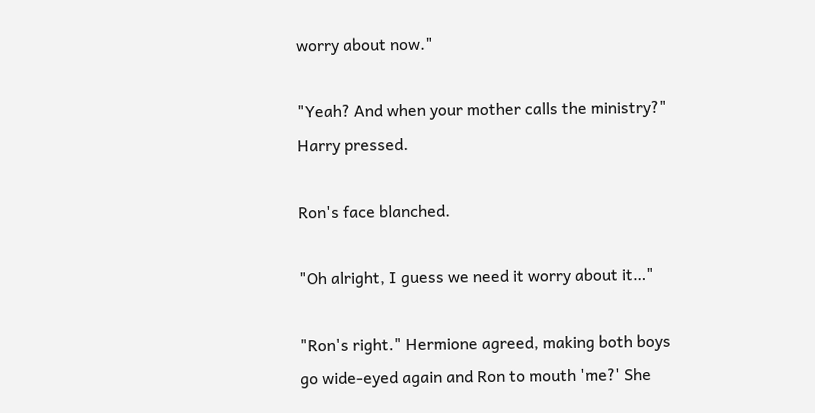worry about now."

"Yeah? And when your mother calls the ministry?" Harry pressed.

Ron's face blanched.

"Oh alright, I guess we need it worry about it…"

"Ron's right." Hermione agreed, making both boys go wide-eyed again and Ron to mouth 'me?' She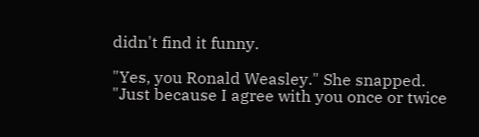didn't find it funny.

"Yes, you Ronald Weasley." She snapped. "Just because I agree with you once or twice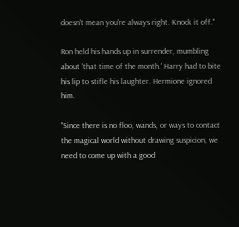doesn't mean you're always right. Knock it off."

Ron held his hands up in surrender, mumbling about 'that time of the month.' Harry had to bite his lip to stifle his laughter. Hermione ignored him.

"Since there is no floo, wands, or ways to contact the magical world without drawing suspicion, we need to come up with a good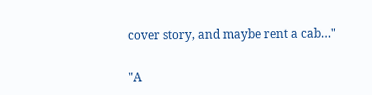cover story, and maybe rent a cab…"

"A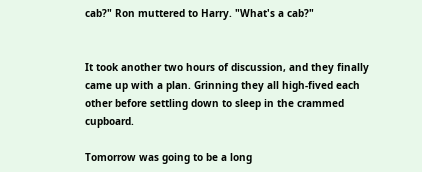cab?" Ron muttered to Harry. "What's a cab?"


It took another two hours of discussion, and they finally came up with a plan. Grinning they all high-fived each other before settling down to sleep in the crammed cupboard.

Tomorrow was going to be a long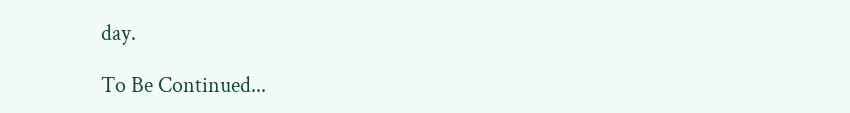day.

To Be Continued...